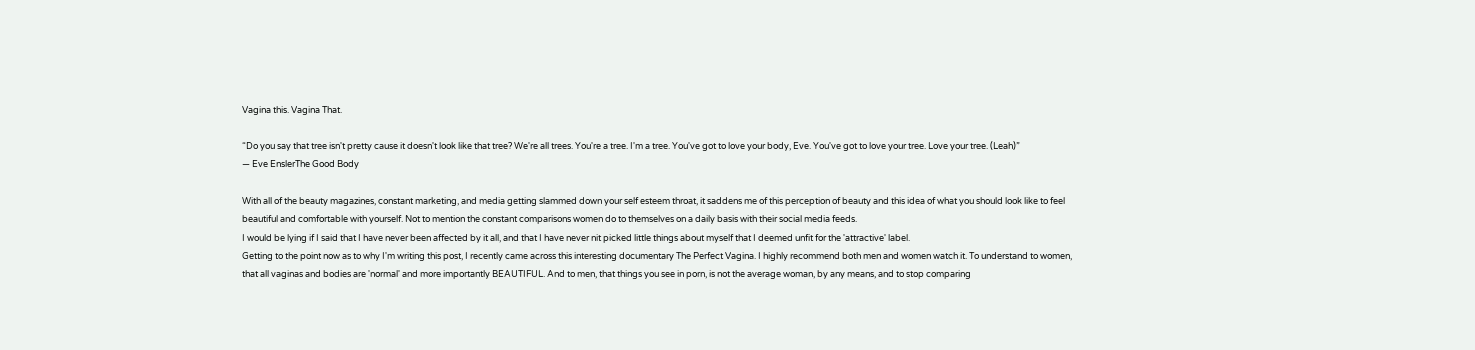Vagina this. Vagina That.

“Do you say that tree isn't pretty cause it doesn't look like that tree? We're all trees. You're a tree. I'm a tree. You've got to love your body, Eve. You've got to love your tree. Love your tree. (Leah)”
― Eve EnslerThe Good Body

With all of the beauty magazines, constant marketing, and media getting slammed down your self esteem throat, it saddens me of this perception of beauty and this idea of what you should look like to feel beautiful and comfortable with yourself. Not to mention the constant comparisons women do to themselves on a daily basis with their social media feeds.
I would be lying if I said that I have never been affected by it all, and that I have never nit picked little things about myself that I deemed unfit for the 'attractive' label.
Getting to the point now as to why I'm writing this post, I recently came across this interesting documentary The Perfect Vagina. I highly recommend both men and women watch it. To understand to women, that all vaginas and bodies are 'normal' and more importantly BEAUTIFUL. And to men, that things you see in porn, is not the average woman, by any means, and to stop comparing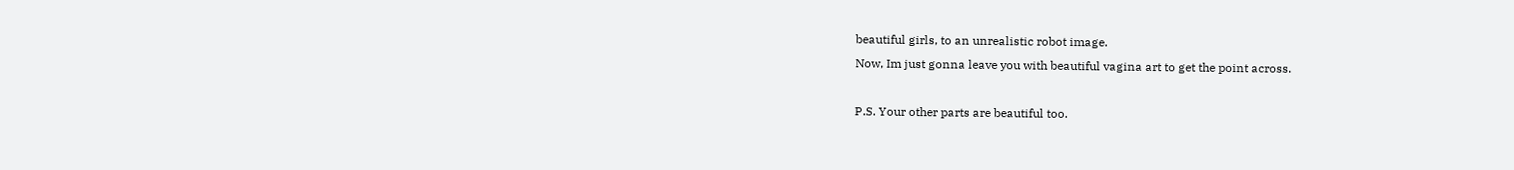beautiful girls, to an unrealistic robot image.
Now, Im just gonna leave you with beautiful vagina art to get the point across.

P.S. Your other parts are beautiful too.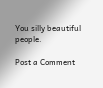You silly beautiful people.

Post a Comment